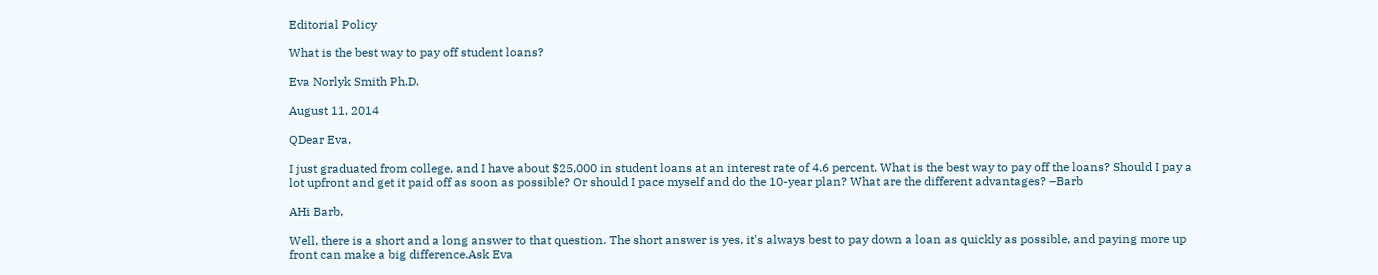Editorial Policy

What is the best way to pay off student loans?

Eva Norlyk Smith Ph.D.

August 11, 2014

QDear Eva,

I just graduated from college, and I have about $25,000 in student loans at an interest rate of 4.6 percent. What is the best way to pay off the loans? Should I pay a lot upfront and get it paid off as soon as possible? Or should I pace myself and do the 10-year plan? What are the different advantages? –Barb

AHi Barb,

Well, there is a short and a long answer to that question. The short answer is yes, it's always best to pay down a loan as quickly as possible, and paying more up front can make a big difference.Ask Eva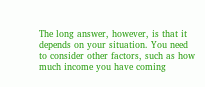The long answer, however, is that it depends on your situation. You need to consider other factors, such as how much income you have coming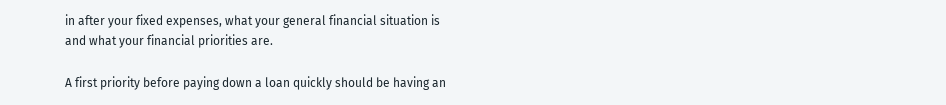in after your fixed expenses, what your general financial situation is and what your financial priorities are.

A first priority before paying down a loan quickly should be having an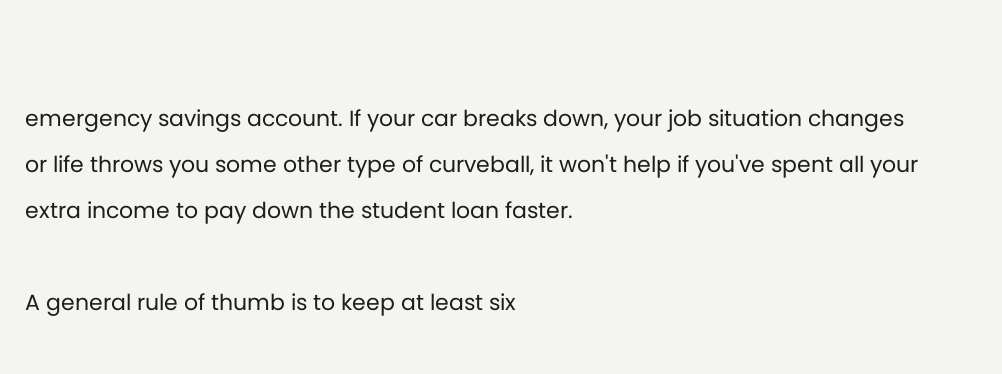emergency savings account. If your car breaks down, your job situation changes or life throws you some other type of curveball, it won't help if you've spent all your extra income to pay down the student loan faster.

A general rule of thumb is to keep at least six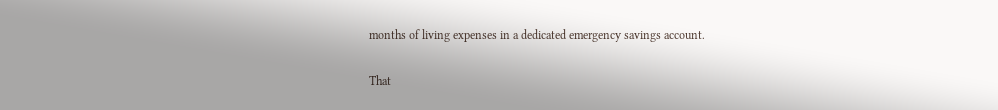months of living expenses in a dedicated emergency savings account.

That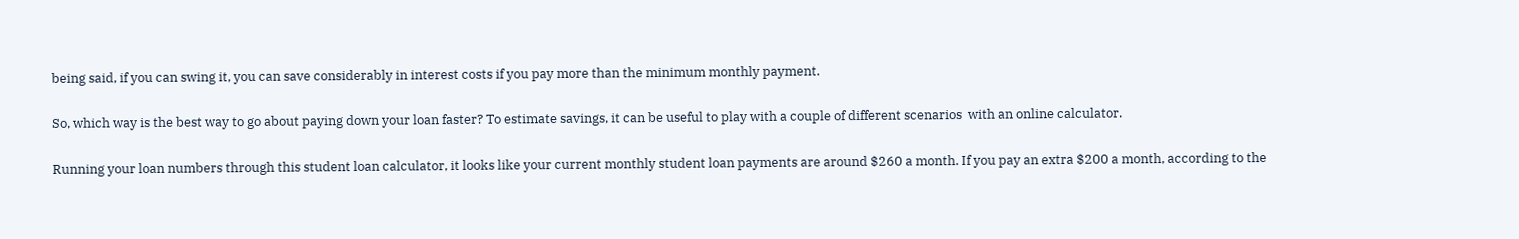being said, if you can swing it, you can save considerably in interest costs if you pay more than the minimum monthly payment.

So, which way is the best way to go about paying down your loan faster? To estimate savings, it can be useful to play with a couple of different scenarios  with an online calculator.

Running your loan numbers through this student loan calculator, it looks like your current monthly student loan payments are around $260 a month. If you pay an extra $200 a month, according to the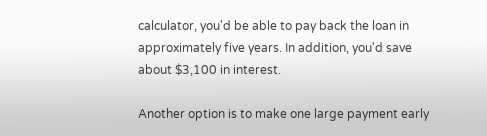calculator, you'd be able to pay back the loan in approximately five years. In addition, you'd save about $3,100 in interest.

Another option is to make one large payment early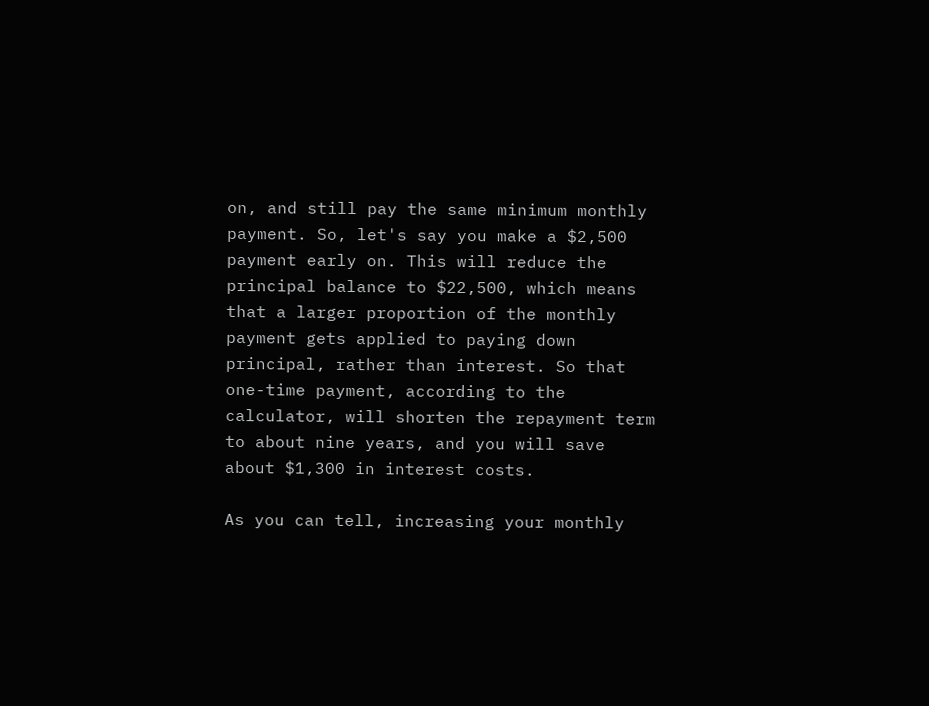on, and still pay the same minimum monthly payment. So, let's say you make a $2,500 payment early on. This will reduce the principal balance to $22,500, which means that a larger proportion of the monthly payment gets applied to paying down principal, rather than interest. So that one-time payment, according to the calculator, will shorten the repayment term to about nine years, and you will save about $1,300 in interest costs.

As you can tell, increasing your monthly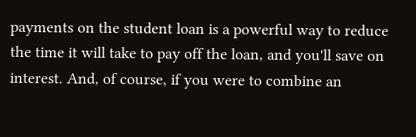payments on the student loan is a powerful way to reduce the time it will take to pay off the loan, and you'll save on interest. And, of course, if you were to combine an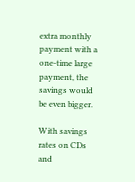extra monthly payment with a one-time large payment, the savings would be even bigger.

With savings rates on CDs and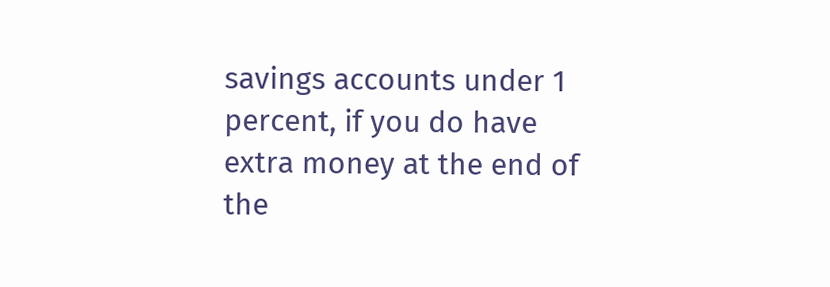savings accounts under 1 percent, if you do have extra money at the end of the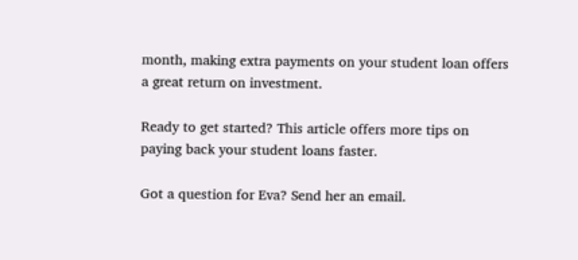month, making extra payments on your student loan offers a great return on investment.

Ready to get started? This article offers more tips on paying back your student loans faster.

Got a question for Eva? Send her an email.